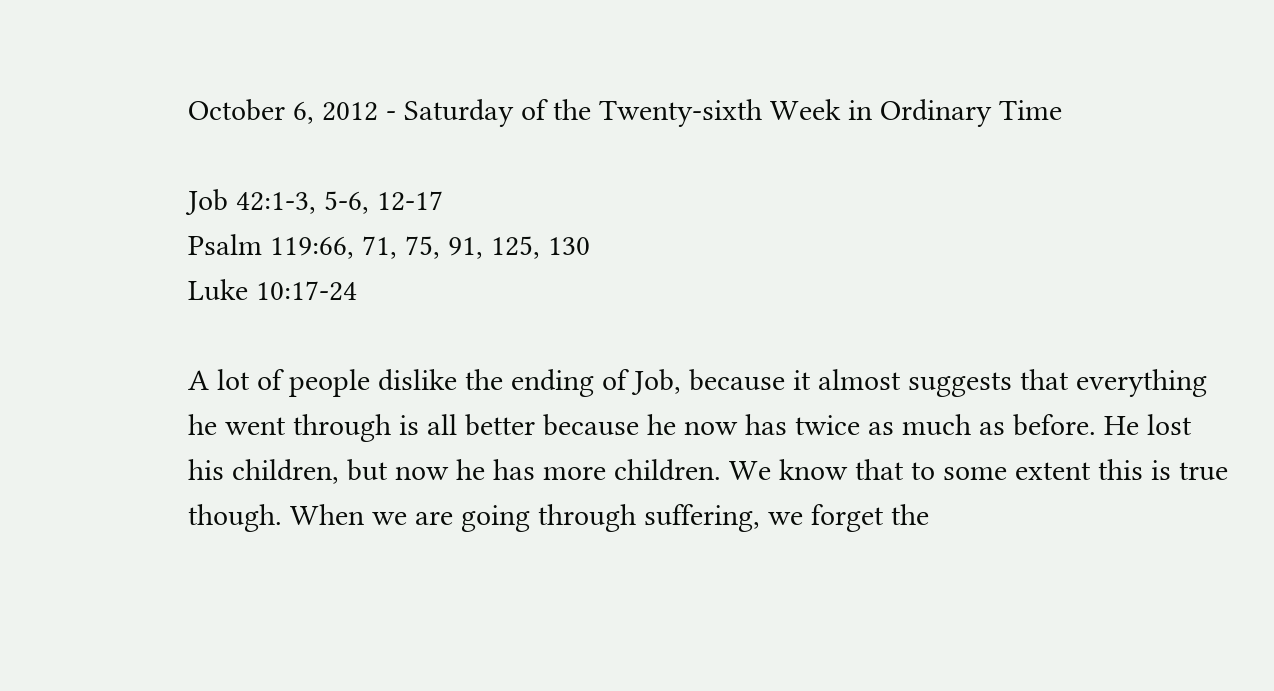October 6, 2012 - Saturday of the Twenty-sixth Week in Ordinary Time

Job 42:1-3, 5-6, 12-17
Psalm 119:66, 71, 75, 91, 125, 130
Luke 10:17-24

A lot of people dislike the ending of Job, because it almost suggests that everything he went through is all better because he now has twice as much as before. He lost his children, but now he has more children. We know that to some extent this is true though. When we are going through suffering, we forget the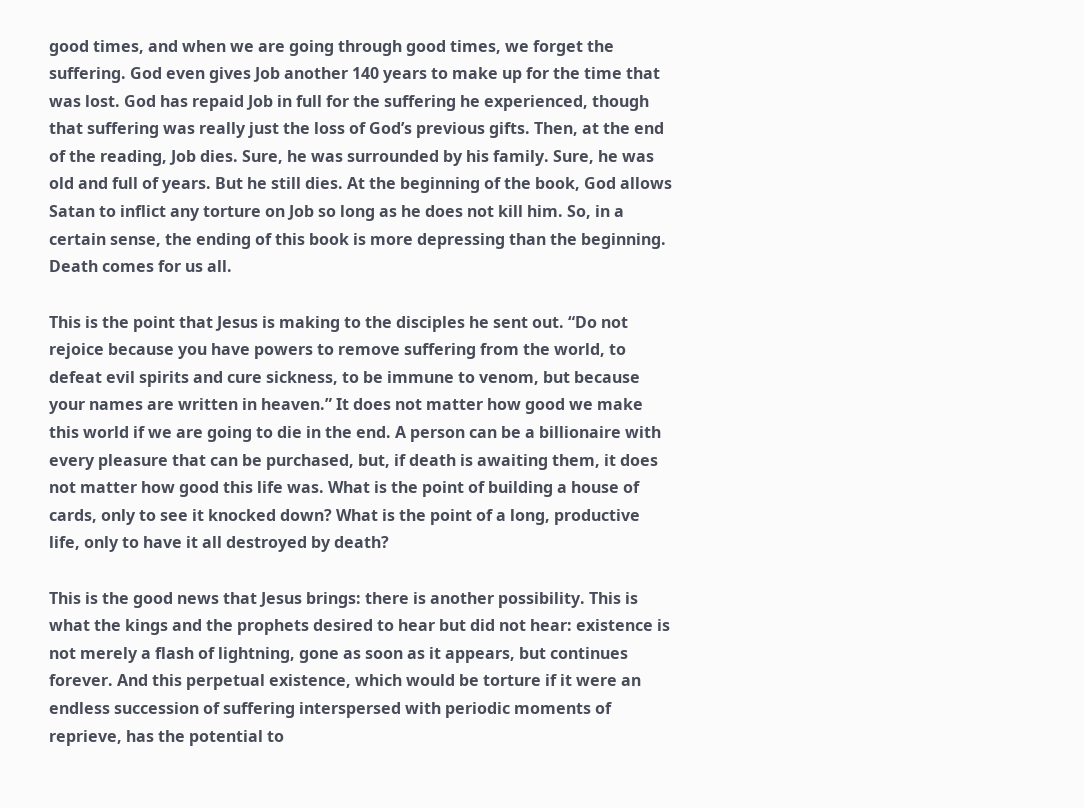good times, and when we are going through good times, we forget the suffering. God even gives Job another 140 years to make up for the time that was lost. God has repaid Job in full for the suffering he experienced, though that suffering was really just the loss of God’s previous gifts. Then, at the end of the reading, Job dies. Sure, he was surrounded by his family. Sure, he was old and full of years. But he still dies. At the beginning of the book, God allows Satan to inflict any torture on Job so long as he does not kill him. So, in a certain sense, the ending of this book is more depressing than the beginning. Death comes for us all.

This is the point that Jesus is making to the disciples he sent out. “Do not rejoice because you have powers to remove suffering from the world, to defeat evil spirits and cure sickness, to be immune to venom, but because your names are written in heaven.” It does not matter how good we make this world if we are going to die in the end. A person can be a billionaire with every pleasure that can be purchased, but, if death is awaiting them, it does not matter how good this life was. What is the point of building a house of cards, only to see it knocked down? What is the point of a long, productive life, only to have it all destroyed by death?

This is the good news that Jesus brings: there is another possibility. This is what the kings and the prophets desired to hear but did not hear: existence is not merely a flash of lightning, gone as soon as it appears, but continues forever. And this perpetual existence, which would be torture if it were an endless succession of suffering interspersed with periodic moments of reprieve, has the potential to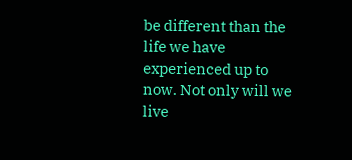be different than the life we have experienced up to now. Not only will we live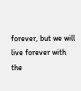forever, but we will live forever with the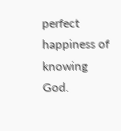perfect happiness of knowing God.